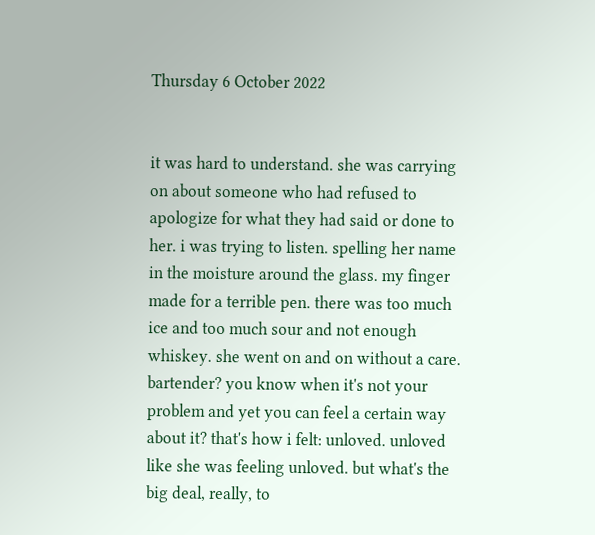Thursday 6 October 2022


it was hard to understand. she was carrying on about someone who had refused to apologize for what they had said or done to her. i was trying to listen. spelling her name in the moisture around the glass. my finger made for a terrible pen. there was too much ice and too much sour and not enough whiskey. she went on and on without a care. bartender? you know when it's not your problem and yet you can feel a certain way about it? that's how i felt: unloved. unloved like she was feeling unloved. but what's the big deal, really, to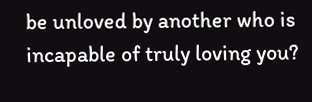be unloved by another who is incapable of truly loving you?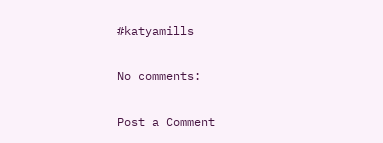#katyamills

No comments:

Post a Comment